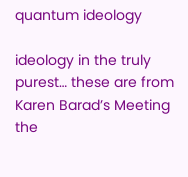quantum ideology

ideology in the truly purest… these are from Karen Barad’s Meeting the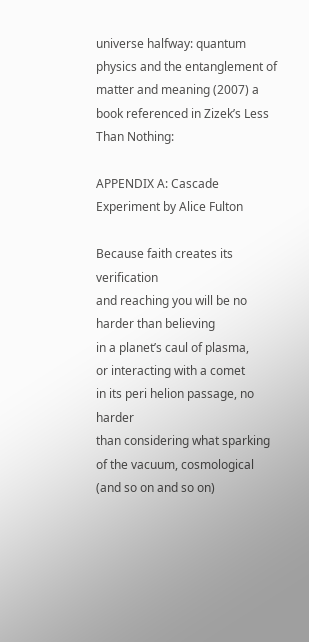universe halfway: quantum physics and the entanglement of matter and meaning (2007) a book referenced in Zizek’s Less Than Nothing:

APPENDIX A: Cascade Experiment by Alice Fulton

Because faith creates its verification
and reaching you will be no harder than believing
in a planet’s caul of plasma,
or interacting with a comet
in its peri helion passage, no harder
than considering what sparking of the vacuum, cosmological
(and so on and so on)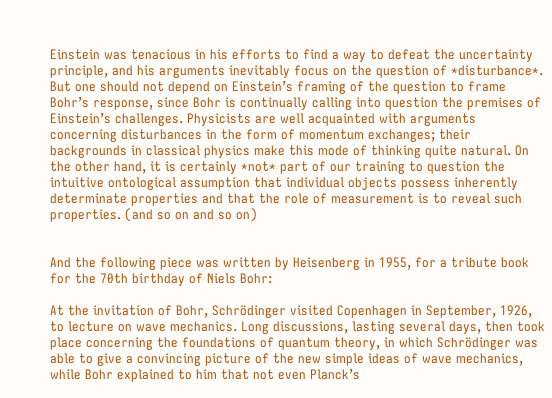Einstein was tenacious in his efforts to find a way to defeat the uncertainty principle, and his arguments inevitably focus on the question of *disturbance*. But one should not depend on Einstein’s framing of the question to frame Bohr’s response, since Bohr is continually calling into question the premises of Einstein’s challenges. Physicists are well acquainted with arguments concerning disturbances in the form of momentum exchanges; their backgrounds in classical physics make this mode of thinking quite natural. On the other hand, it is certainly *not* part of our training to question the intuitive ontological assumption that individual objects possess inherently determinate properties and that the role of measurement is to reveal such properties. (and so on and so on)


And the following piece was written by Heisenberg in 1955, for a tribute book for the 70th birthday of Niels Bohr:

At the invitation of Bohr, Schrödinger visited Copenhagen in September, 1926, to lecture on wave mechanics. Long discussions, lasting several days, then took place concerning the foundations of quantum theory, in which Schrödinger was able to give a convincing picture of the new simple ideas of wave mechanics, while Bohr explained to him that not even Planck’s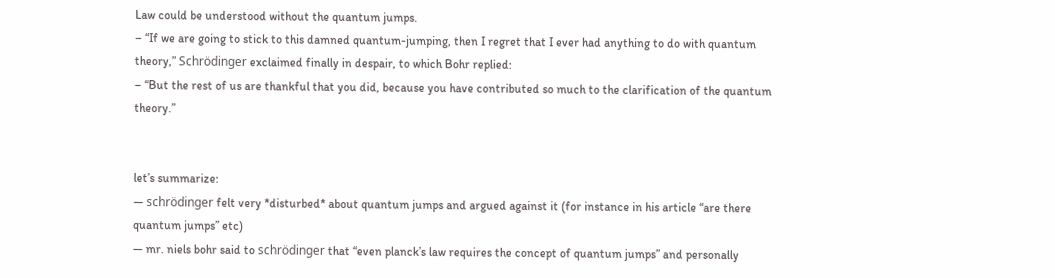Law could be understood without the quantum jumps.
– “If we are going to stick to this damned quantum-jumping, then I regret that I ever had anything to do with quantum theory,” Schrödinger exclaimed finally in despair, to which Bohr replied:
– “But the rest of us are thankful that you did, because you have contributed so much to the clarification of the quantum theory.”


let’s summarize:
— schrödinger felt very *disturbed* about quantum jumps and argued against it (for instance in his article “are there quantum jumps” etc)
— mr. niels bohr said to schrödinger that “even planck’s law requires the concept of quantum jumps” and personally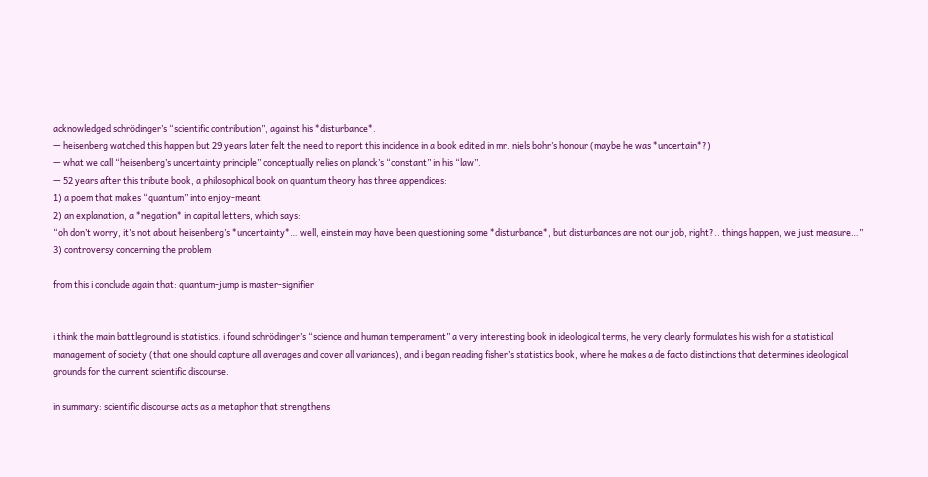acknowledged schrödinger’s “scientific contribution”, against his *disturbance*.
— heisenberg watched this happen but 29 years later felt the need to report this incidence in a book edited in mr. niels bohr’s honour (maybe he was *uncertain*?)
— what we call “heisenberg’s uncertainty principle” conceptually relies on planck’s “constant” in his “law”.
— 52 years after this tribute book, a philosophical book on quantum theory has three appendices:
1) a poem that makes “quantum” into enjoy-meant
2) an explanation, a *negation* in capital letters, which says:
“oh don’t worry, it’s not about heisenberg’s *uncertainty*… well, einstein may have been questioning some *disturbance*, but disturbances are not our job, right?.. things happen, we just measure…”
3) controversy concerning the problem

from this i conclude again that: quantum-jump is master-signifier


i think the main battleground is statistics. i found schrödinger’s “science and human temperament” a very interesting book in ideological terms, he very clearly formulates his wish for a statistical management of society (that one should capture all averages and cover all variances), and i began reading fisher’s statistics book, where he makes a de facto distinctions that determines ideological grounds for the current scientific discourse.

in summary: scientific discourse acts as a metaphor that strengthens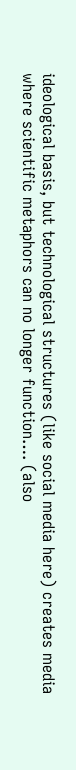ideological basis, but technological structures (like social media here) creates media where scientific metaphors can no longer function…. (also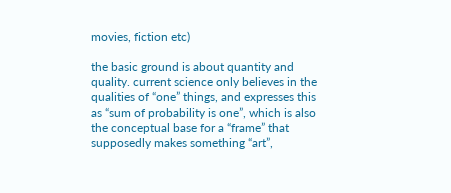movies, fiction etc)

the basic ground is about quantity and quality. current science only believes in the qualities of “one” things, and expresses this as “sum of probability is one”, which is also the conceptual base for a “frame” that supposedly makes something “art”,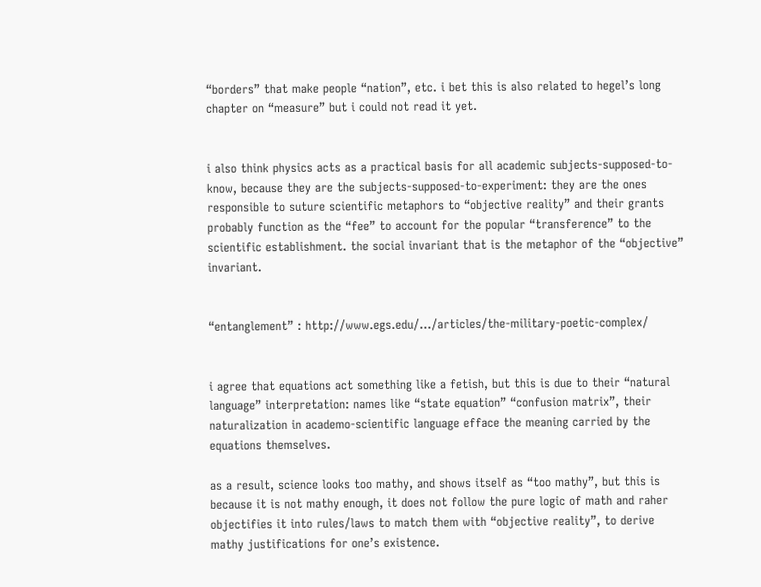“borders” that make people “nation”, etc. i bet this is also related to hegel’s long chapter on “measure” but i could not read it yet.


i also think physics acts as a practical basis for all academic subjects-supposed-to-know, because they are the subjects-supposed-to-experiment: they are the ones responsible to suture scientific metaphors to “objective reality” and their grants probably function as the “fee” to account for the popular “transference” to the scientific establishment. the social invariant that is the metaphor of the “objective” invariant.


“entanglement” : http://www.egs.edu/…/articles/the-military-poetic-complex/


i agree that equations act something like a fetish, but this is due to their “natural language” interpretation: names like “state equation” “confusion matrix”, their naturalization in academo-scientific language efface the meaning carried by the equations themselves.

as a result, science looks too mathy, and shows itself as “too mathy”, but this is because it is not mathy enough, it does not follow the pure logic of math and raher objectifies it into rules/laws to match them with “objective reality”, to derive mathy justifications for one’s existence.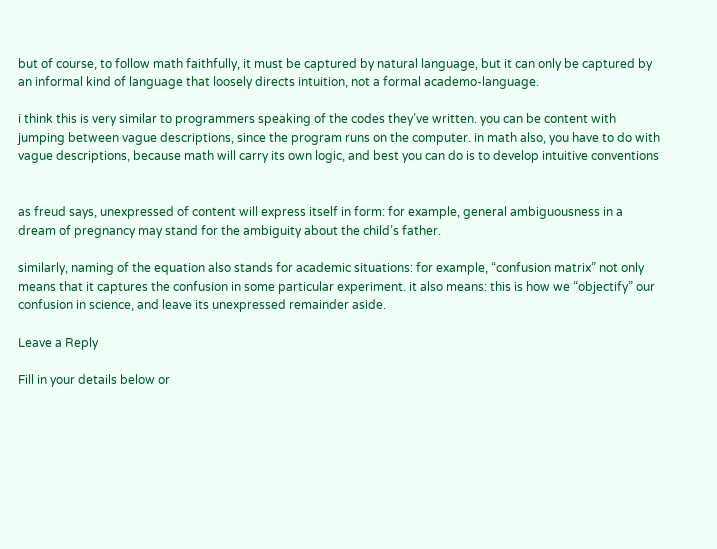but of course, to follow math faithfully, it must be captured by natural language, but it can only be captured by an informal kind of language that loosely directs intuition, not a formal academo-language.

i think this is very similar to programmers speaking of the codes they’ve written. you can be content with jumping between vague descriptions, since the program runs on the computer. in math also, you have to do with vague descriptions, because math will carry its own logic, and best you can do is to develop intuitive conventions


as freud says, unexpressed of content will express itself in form: for example, general ambiguousness in a dream of pregnancy may stand for the ambiguity about the child’s father.

similarly, naming of the equation also stands for academic situations: for example, “confusion matrix” not only means that it captures the confusion in some particular experiment. it also means: this is how we “objectify” our confusion in science, and leave its unexpressed remainder aside.

Leave a Reply

Fill in your details below or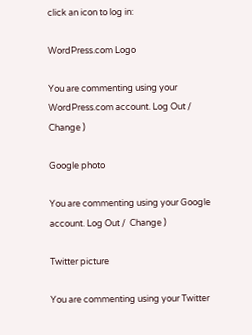click an icon to log in:

WordPress.com Logo

You are commenting using your WordPress.com account. Log Out /  Change )

Google photo

You are commenting using your Google account. Log Out /  Change )

Twitter picture

You are commenting using your Twitter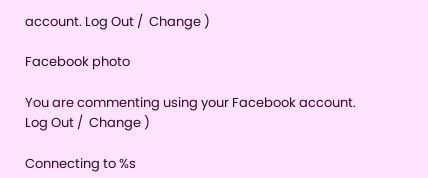account. Log Out /  Change )

Facebook photo

You are commenting using your Facebook account. Log Out /  Change )

Connecting to %s